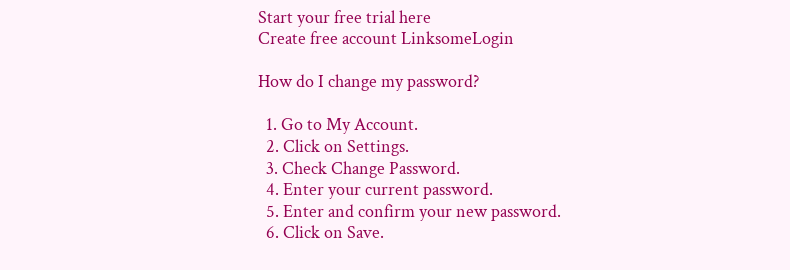Start your free trial here
Create free account LinksomeLogin

How do I change my password?

  1. Go to My Account.
  2. Click on Settings.
  3. Check Change Password.
  4. Enter your current password.
  5. Enter and confirm your new password.
  6. Click on Save.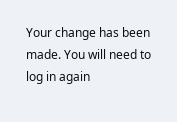Your change has been made. You will need to log in again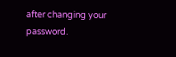after changing your password.